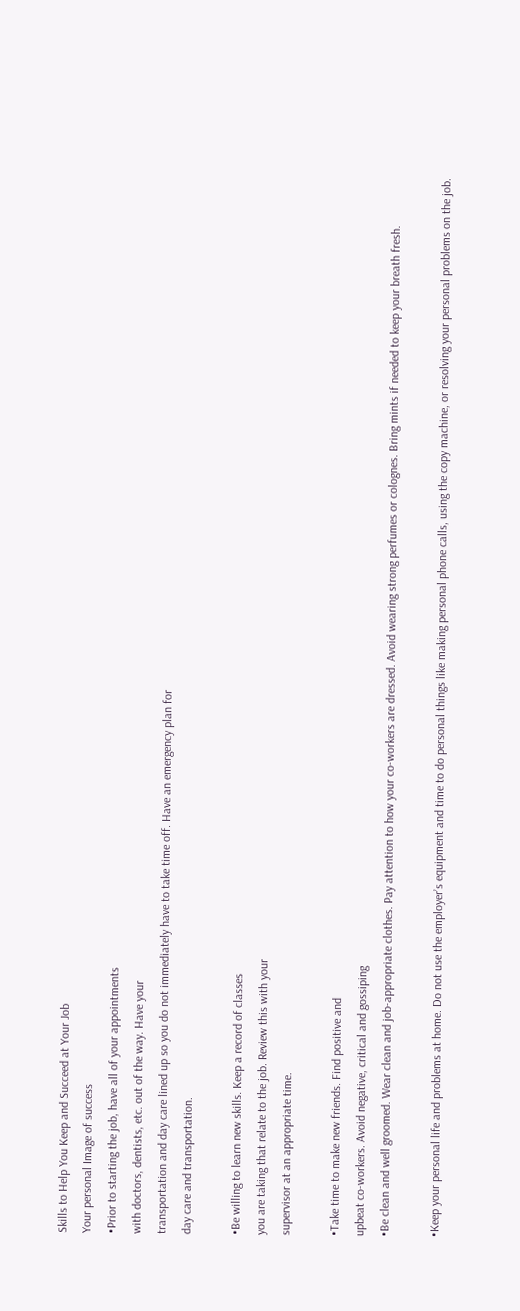Skills to Help You Keep and Succeed at Your Job
Your personal Image of success
•Prior to starting the job, have all of your appointments
with doctors, dentists, etc. out of the way. Have your
transportation and day care lined up so you do not immediately have to take time off. Have an emergency plan for
day care and transportation.

•Be willing to learn new skills. Keep a record of classes
you are taking that relate to the job. Review this with your
supervisor at an appropriate time.

•Take time to make new friends. Find positive and
upbeat co-workers. Avoid negative, critical and gossiping
•Be clean and well groomed. Wear clean and job-appropriate clothes. Pay attention to how your co-workers are dressed. Avoid wearing strong perfumes or colognes. Bring mints if needed to keep your breath fresh.

•Keep your personal life and problems at home. Do not use the employer’s equipment and time to do personal things like making personal phone calls, using the copy machine, or resolving your personal problems on the job.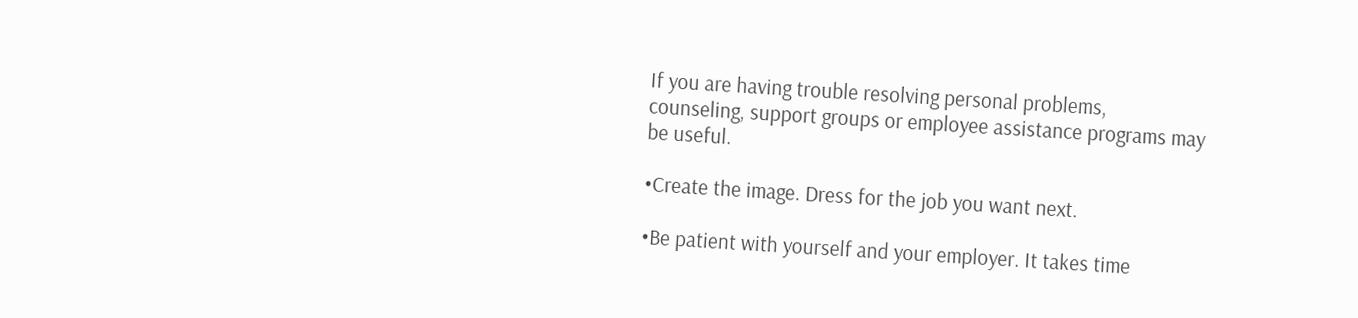If you are having trouble resolving personal problems, counseling, support groups or employee assistance programs may be useful.

•Create the image. Dress for the job you want next.

•Be patient with yourself and your employer. It takes time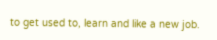to get used to, learn and like a new job.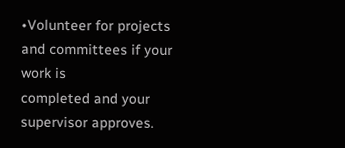•Volunteer for projects and committees if your work is
completed and your supervisor approves.